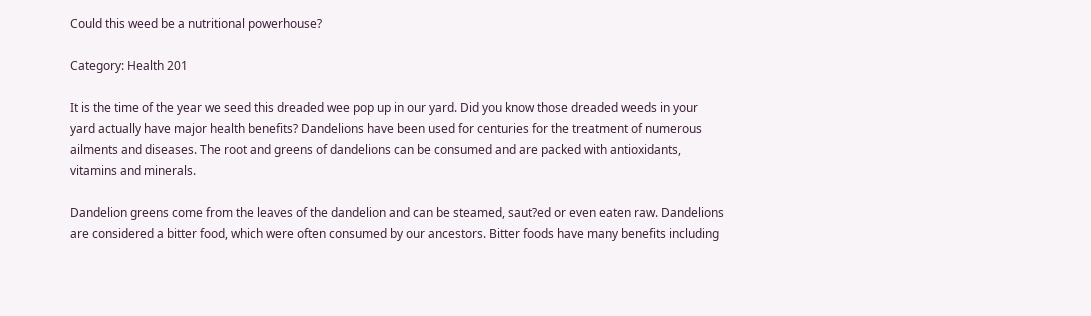Could this weed be a nutritional powerhouse?

Category: Health 201

It is the time of the year we seed this dreaded wee pop up in our yard. Did you know those dreaded weeds in your yard actually have major health benefits? Dandelions have been used for centuries for the treatment of numerous ailments and diseases. The root and greens of dandelions can be consumed and are packed with antioxidants, vitamins and minerals.

Dandelion greens come from the leaves of the dandelion and can be steamed, saut?ed or even eaten raw. Dandelions are considered a bitter food, which were often consumed by our ancestors. Bitter foods have many benefits including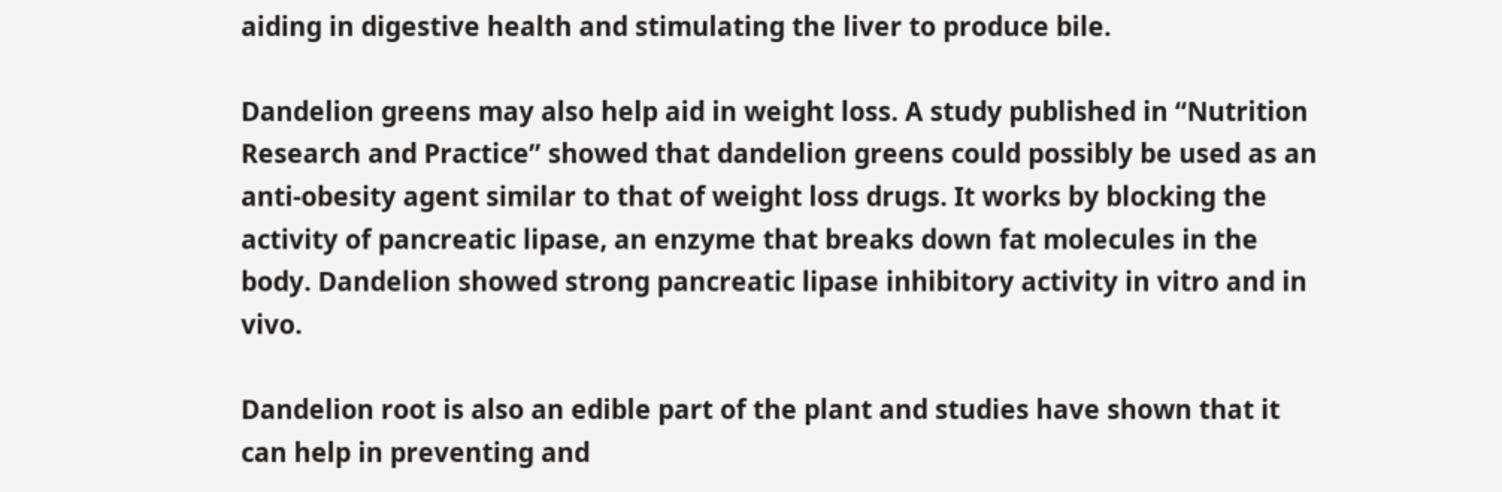aiding in digestive health and stimulating the liver to produce bile.

Dandelion greens may also help aid in weight loss. A study published in “Nutrition Research and Practice” showed that dandelion greens could possibly be used as an anti-obesity agent similar to that of weight loss drugs. It works by blocking the activity of pancreatic lipase, an enzyme that breaks down fat molecules in the body. Dandelion showed strong pancreatic lipase inhibitory activity in vitro and in vivo.

Dandelion root is also an edible part of the plant and studies have shown that it can help in preventing and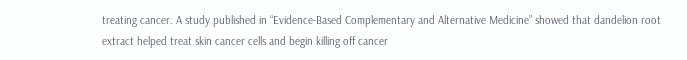treating cancer. A study published in “Evidence-Based Complementary and Alternative Medicine” showed that dandelion root extract helped treat skin cancer cells and begin killing off cancer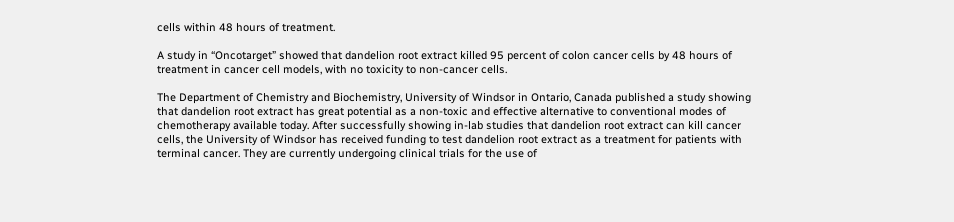cells within 48 hours of treatment.

A study in “Oncotarget” showed that dandelion root extract killed 95 percent of colon cancer cells by 48 hours of treatment in cancer cell models, with no toxicity to non-cancer cells.

The Department of Chemistry and Biochemistry, University of Windsor in Ontario, Canada published a study showing that dandelion root extract has great potential as a non-toxic and effective alternative to conventional modes of chemotherapy available today. After successfully showing in-lab studies that dandelion root extract can kill cancer cells, the University of Windsor has received funding to test dandelion root extract as a treatment for patients with terminal cancer. They are currently undergoing clinical trials for the use of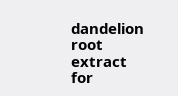dandelion root extract for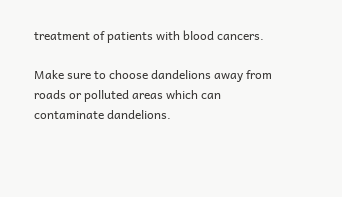treatment of patients with blood cancers.

Make sure to choose dandelions away from roads or polluted areas which can contaminate dandelions.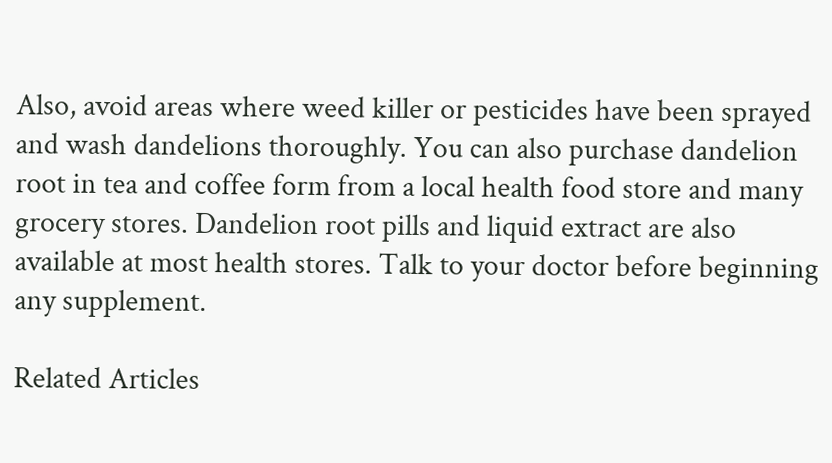Also, avoid areas where weed killer or pesticides have been sprayed and wash dandelions thoroughly. You can also purchase dandelion root in tea and coffee form from a local health food store and many grocery stores. Dandelion root pills and liquid extract are also available at most health stores. Talk to your doctor before beginning any supplement.

Related Articles